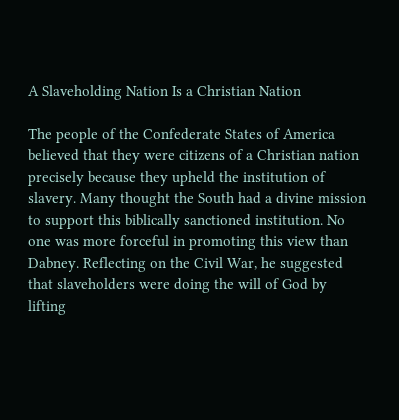A Slaveholding Nation Is a Christian Nation

The people of the Confederate States of America believed that they were citizens of a Christian nation precisely because they upheld the institution of slavery. Many thought the South had a divine mission to support this biblically sanctioned institution. No one was more forceful in promoting this view than Dabney. Reflecting on the Civil War, he suggested that slaveholders were doing the will of God by lifting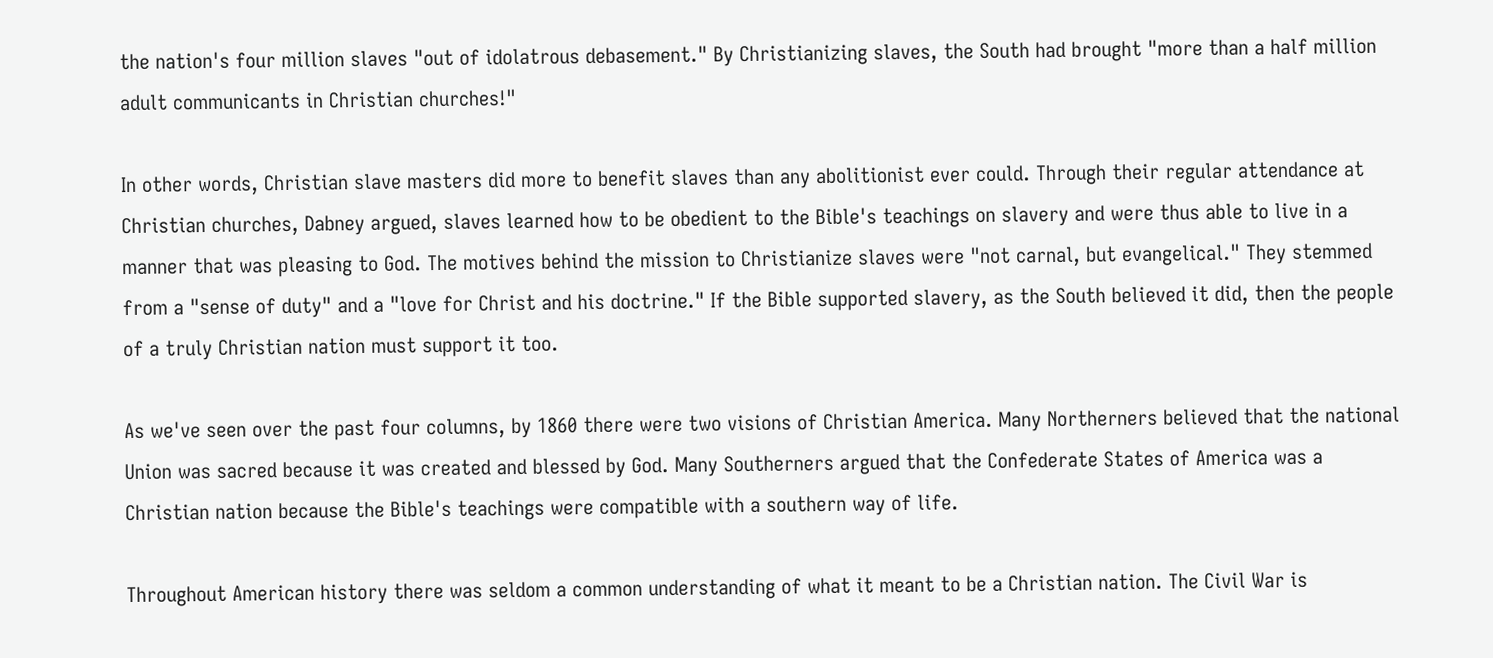the nation's four million slaves "out of idolatrous debasement." By Christianizing slaves, the South had brought "more than a half million adult communicants in Christian churches!"

In other words, Christian slave masters did more to benefit slaves than any abolitionist ever could. Through their regular attendance at Christian churches, Dabney argued, slaves learned how to be obedient to the Bible's teachings on slavery and were thus able to live in a manner that was pleasing to God. The motives behind the mission to Christianize slaves were "not carnal, but evangelical." They stemmed from a "sense of duty" and a "love for Christ and his doctrine." If the Bible supported slavery, as the South believed it did, then the people of a truly Christian nation must support it too.

As we've seen over the past four columns, by 1860 there were two visions of Christian America. Many Northerners believed that the national Union was sacred because it was created and blessed by God. Many Southerners argued that the Confederate States of America was a Christian nation because the Bible's teachings were compatible with a southern way of life.

Throughout American history there was seldom a common understanding of what it meant to be a Christian nation. The Civil War is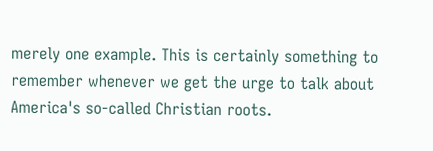merely one example. This is certainly something to remember whenever we get the urge to talk about America's so-called Christian roots.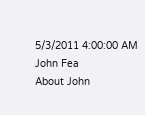5/3/2011 4:00:00 AM
John Fea
About John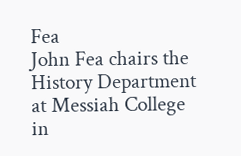Fea
John Fea chairs the History Department at Messiah College in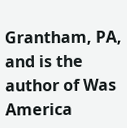Grantham, PA, and is the author of Was America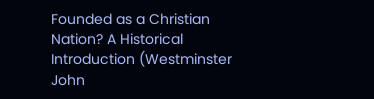Founded as a Christian Nation? A Historical Introduction (Westminster John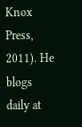Knox Press, 2011). He blogs daily at